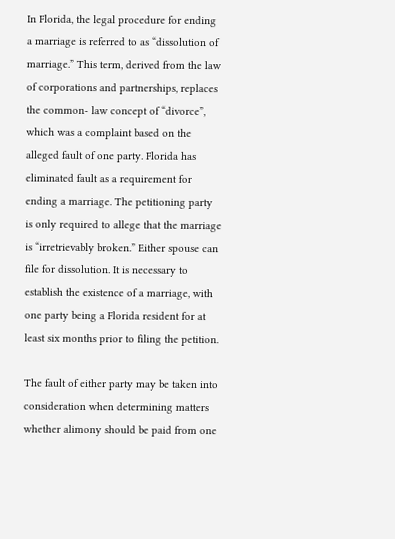In Florida, the legal procedure for ending a marriage is referred to as “dissolution of marriage.” This term, derived from the law of corporations and partnerships, replaces the common- law concept of “divorce”, which was a complaint based on the alleged fault of one party. Florida has eliminated fault as a requirement for ending a marriage. The petitioning party is only required to allege that the marriage is “irretrievably broken.” Either spouse can file for dissolution. It is necessary to establish the existence of a marriage, with one party being a Florida resident for at least six months prior to filing the petition.

The fault of either party may be taken into consideration when determining matters whether alimony should be paid from one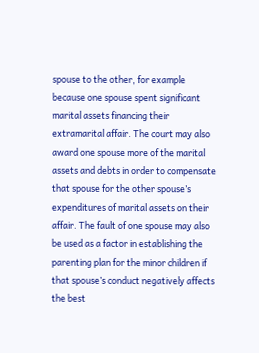spouse to the other, for example because one spouse spent significant marital assets financing their extramarital affair. The court may also award one spouse more of the marital assets and debts in order to compensate that spouse for the other spouse’s expenditures of marital assets on their affair. The fault of one spouse may also be used as a factor in establishing the parenting plan for the minor children if that spouse’s conduct negatively affects the best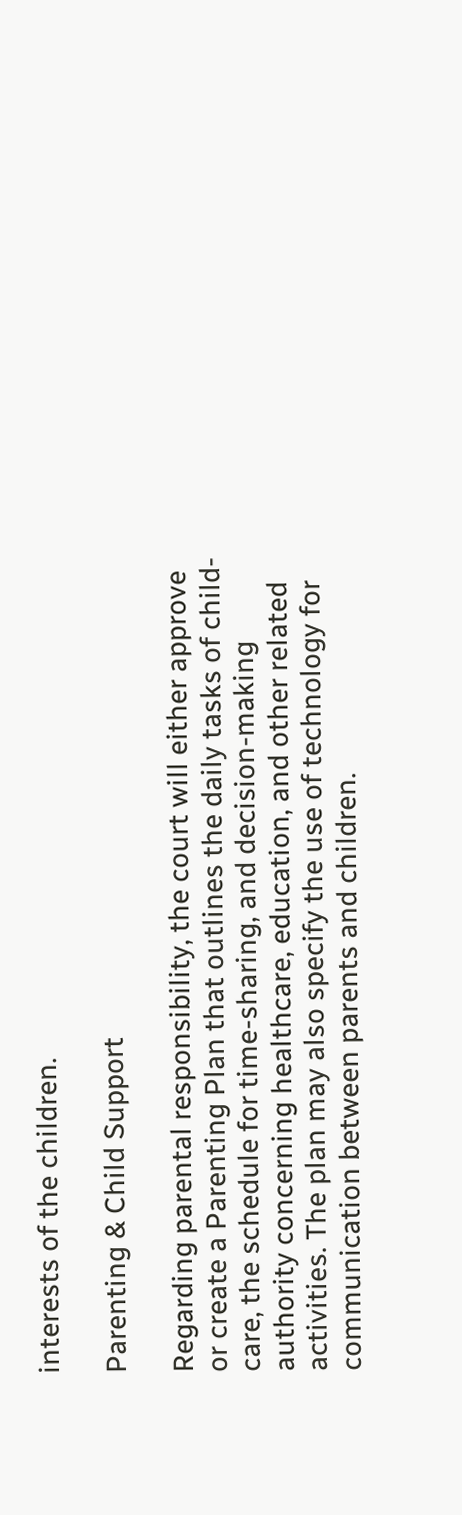interests of the children.

Parenting & Child Support

Regarding parental responsibility, the court will either approve or create a Parenting Plan that outlines the daily tasks of child-care, the schedule for time-sharing, and decision-making authority concerning healthcare, education, and other related activities. The plan may also specify the use of technology for communication between parents and children.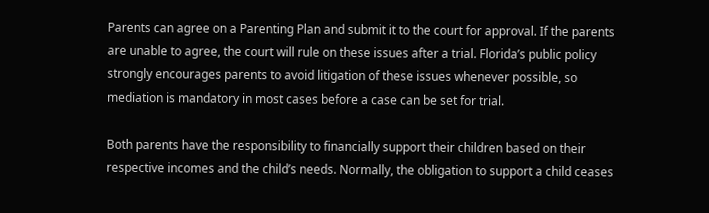Parents can agree on a Parenting Plan and submit it to the court for approval. If the parents are unable to agree, the court will rule on these issues after a trial. Florida’s public policy strongly encourages parents to avoid litigation of these issues whenever possible, so mediation is mandatory in most cases before a case can be set for trial.

Both parents have the responsibility to financially support their children based on their respective incomes and the child’s needs. Normally, the obligation to support a child ceases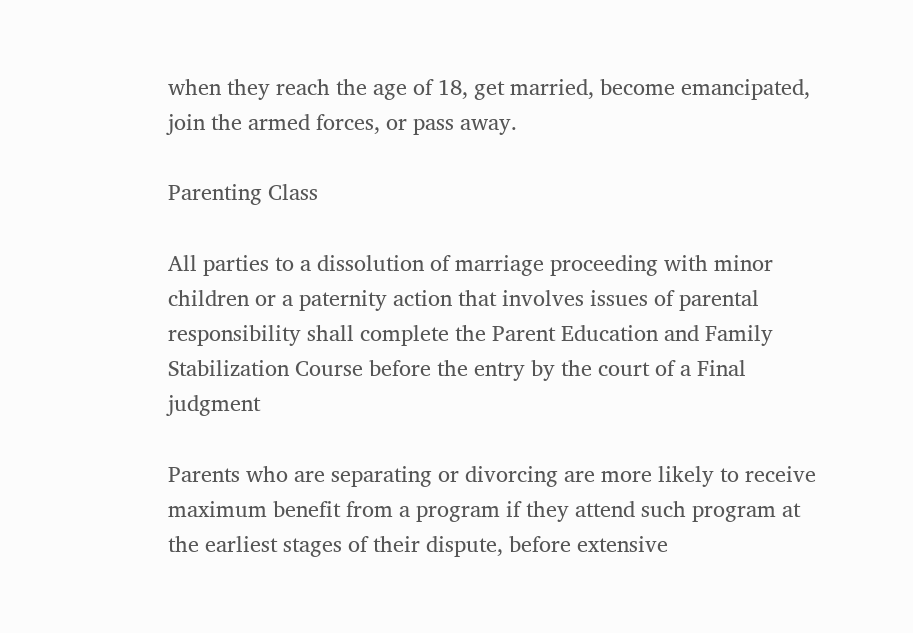when they reach the age of 18, get married, become emancipated, join the armed forces, or pass away.

Parenting Class

All parties to a dissolution of marriage proceeding with minor children or a paternity action that involves issues of parental responsibility shall complete the Parent Education and Family Stabilization Course before the entry by the court of a Final judgment

Parents who are separating or divorcing are more likely to receive maximum benefit from a program if they attend such program at the earliest stages of their dispute, before extensive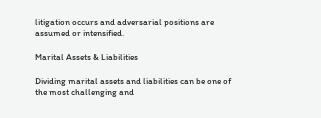litigation occurs and adversarial positions are assumed or intensified.

Marital Assets & Liabilities

Dividing marital assets and liabilities can be one of the most challenging and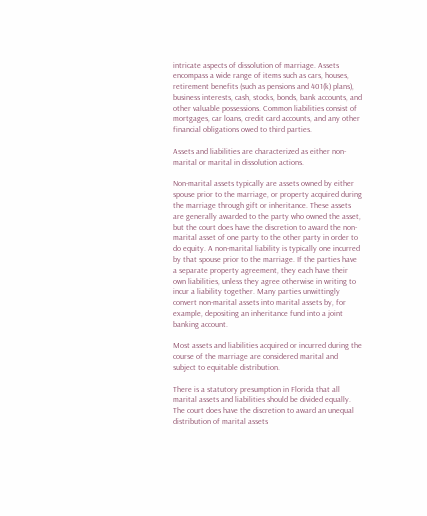intricate aspects of dissolution of marriage. Assets encompass a wide range of items such as cars, houses, retirement benefits (such as pensions and 401(k) plans), business interests, cash, stocks, bonds, bank accounts, and other valuable possessions. Common liabilities consist of mortgages, car loans, credit card accounts, and any other financial obligations owed to third parties.

Assets and liabilities are characterized as either non-marital or marital in dissolution actions.

Non-marital assets typically are assets owned by either spouse prior to the marriage, or property acquired during the marriage through gift or inheritance. These assets are generally awarded to the party who owned the asset, but the court does have the discretion to award the non-marital asset of one party to the other party in order to do equity. A non-marital liability is typically one incurred by that spouse prior to the marriage. If the parties have a separate property agreement, they each have their own liabilities, unless they agree otherwise in writing to incur a liability together. Many parties unwittingly convert non-marital assets into marital assets by, for example, depositing an inheritance fund into a joint banking account.

Most assets and liabilities acquired or incurred during the course of the marriage are considered marital and subject to equitable distribution.

There is a statutory presumption in Florida that all marital assets and liabilities should be divided equally. The court does have the discretion to award an unequal distribution of marital assets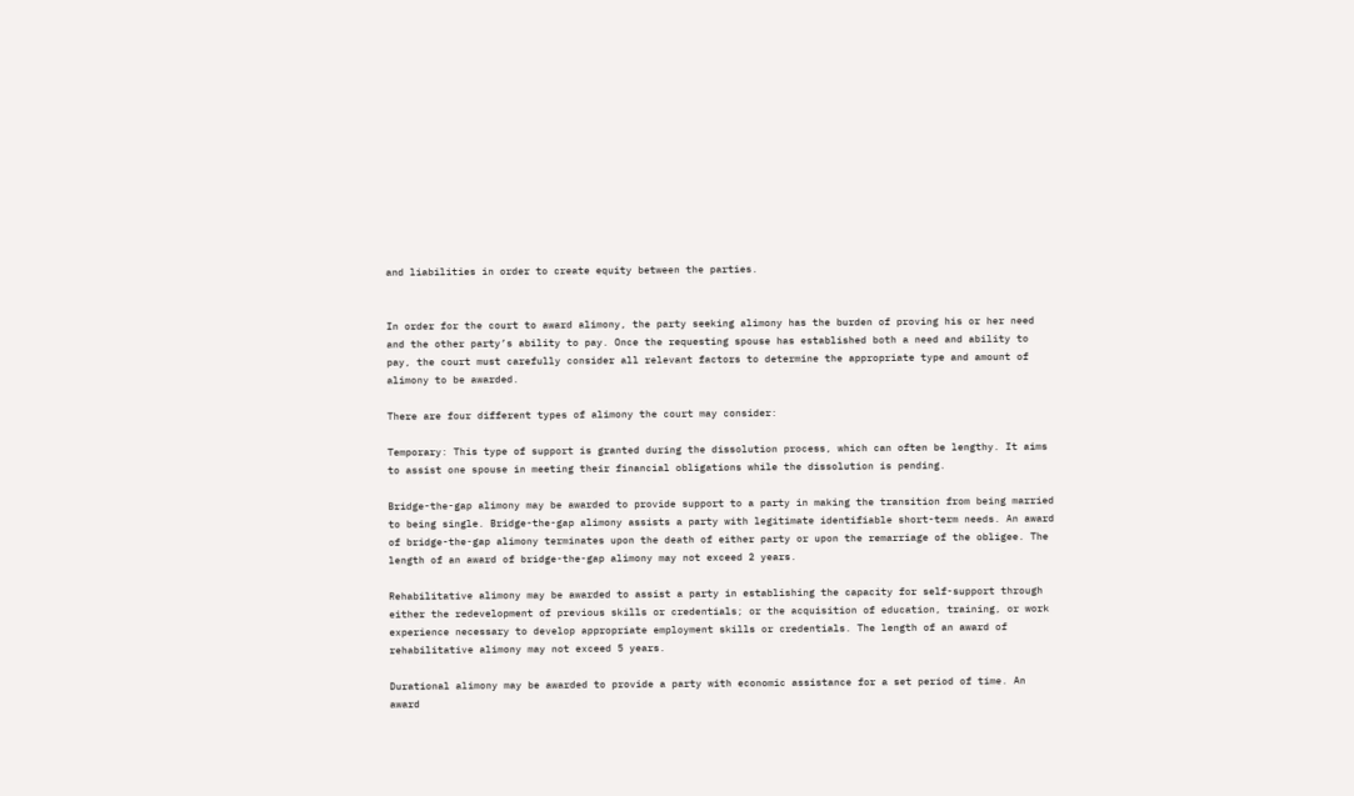and liabilities in order to create equity between the parties.


In order for the court to award alimony, the party seeking alimony has the burden of proving his or her need and the other party’s ability to pay. Once the requesting spouse has established both a need and ability to pay, the court must carefully consider all relevant factors to determine the appropriate type and amount of alimony to be awarded.

There are four different types of alimony the court may consider:

Temporary: This type of support is granted during the dissolution process, which can often be lengthy. It aims to assist one spouse in meeting their financial obligations while the dissolution is pending.

Bridge-the-gap alimony may be awarded to provide support to a party in making the transition from being married to being single. Bridge-the-gap alimony assists a party with legitimate identifiable short-term needs. An award of bridge-the-gap alimony terminates upon the death of either party or upon the remarriage of the obligee. The length of an award of bridge-the-gap alimony may not exceed 2 years.

Rehabilitative alimony may be awarded to assist a party in establishing the capacity for self-support through either the redevelopment of previous skills or credentials; or the acquisition of education, training, or work experience necessary to develop appropriate employment skills or credentials. The length of an award of rehabilitative alimony may not exceed 5 years.

Durational alimony may be awarded to provide a party with economic assistance for a set period of time. An award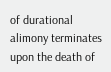of durational alimony terminates upon the death of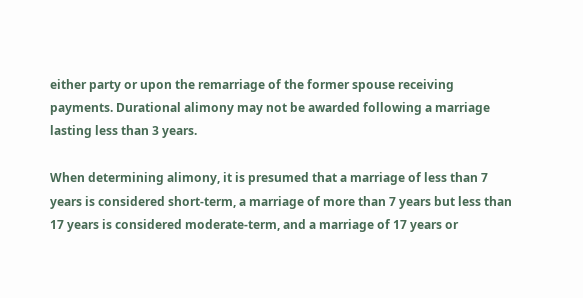either party or upon the remarriage of the former spouse receiving payments. Durational alimony may not be awarded following a marriage lasting less than 3 years.

When determining alimony, it is presumed that a marriage of less than 7 years is considered short-term, a marriage of more than 7 years but less than 17 years is considered moderate-term, and a marriage of 17 years or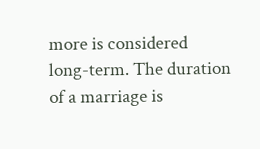more is considered long-term. The duration of a marriage is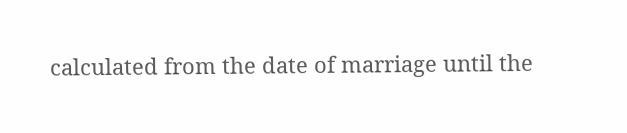calculated from the date of marriage until the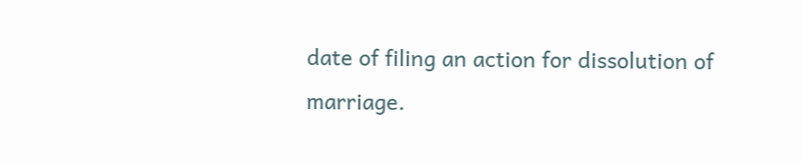date of filing an action for dissolution of marriage.